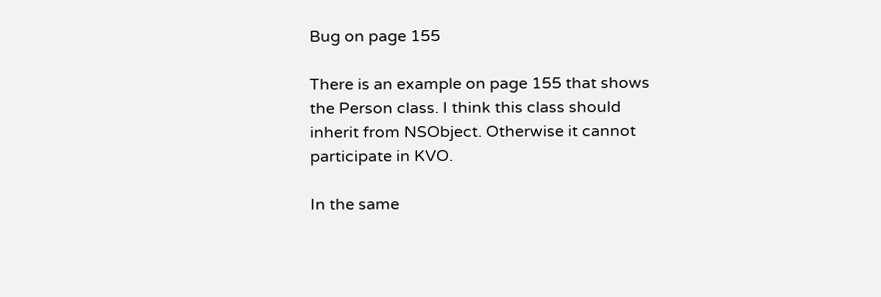Bug on page 155

There is an example on page 155 that shows the Person class. I think this class should inherit from NSObject. Otherwise it cannot participate in KVO.

In the same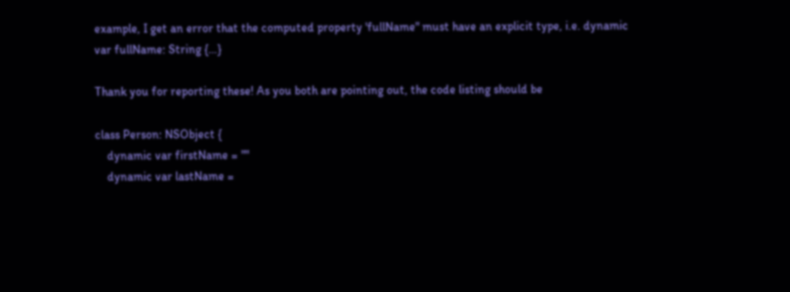example, I get an error that the computed property 'fullName" must have an explicit type, i.e. dynamic var fullName: String {…}

Thank you for reporting these! As you both are pointing out, the code listing should be

class Person: NSObject {
    dynamic var firstName = ""
    dynamic var lastName =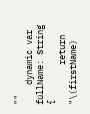""
    dynamic var fullName: String {
        return "\(firstName)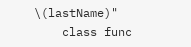\(lastName)"
    class func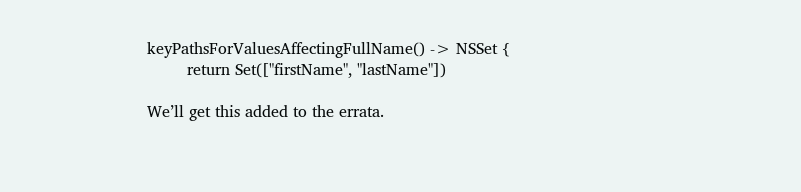keyPathsForValuesAffectingFullName() -> NSSet {
        return Set(["firstName", "lastName"])

We’ll get this added to the errata.